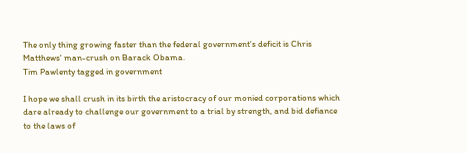The only thing growing faster than the federal government's deficit is Chris Matthews' man-crush on Barack Obama.
Tim Pawlenty tagged in government

I hope we shall crush in its birth the aristocracy of our monied corporations which dare already to challenge our government to a trial by strength, and bid defiance to the laws of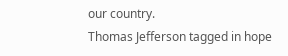our country.
Thomas Jefferson tagged in hope